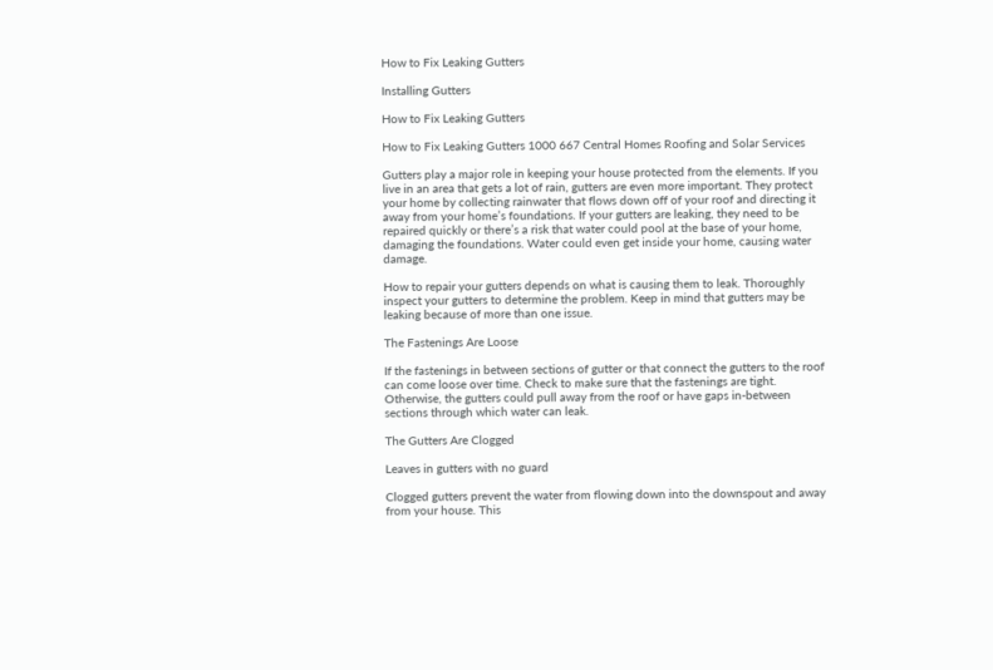How to Fix Leaking Gutters

Installing Gutters

How to Fix Leaking Gutters

How to Fix Leaking Gutters 1000 667 Central Homes Roofing and Solar Services

Gutters play a major role in keeping your house protected from the elements. If you live in an area that gets a lot of rain, gutters are even more important. They protect your home by collecting rainwater that flows down off of your roof and directing it away from your home’s foundations. If your gutters are leaking, they need to be repaired quickly or there’s a risk that water could pool at the base of your home, damaging the foundations. Water could even get inside your home, causing water damage.

How to repair your gutters depends on what is causing them to leak. Thoroughly inspect your gutters to determine the problem. Keep in mind that gutters may be leaking because of more than one issue.

The Fastenings Are Loose

If the fastenings in between sections of gutter or that connect the gutters to the roof can come loose over time. Check to make sure that the fastenings are tight. Otherwise, the gutters could pull away from the roof or have gaps in-between sections through which water can leak.

The Gutters Are Clogged

Leaves in gutters with no guard

Clogged gutters prevent the water from flowing down into the downspout and away from your house. This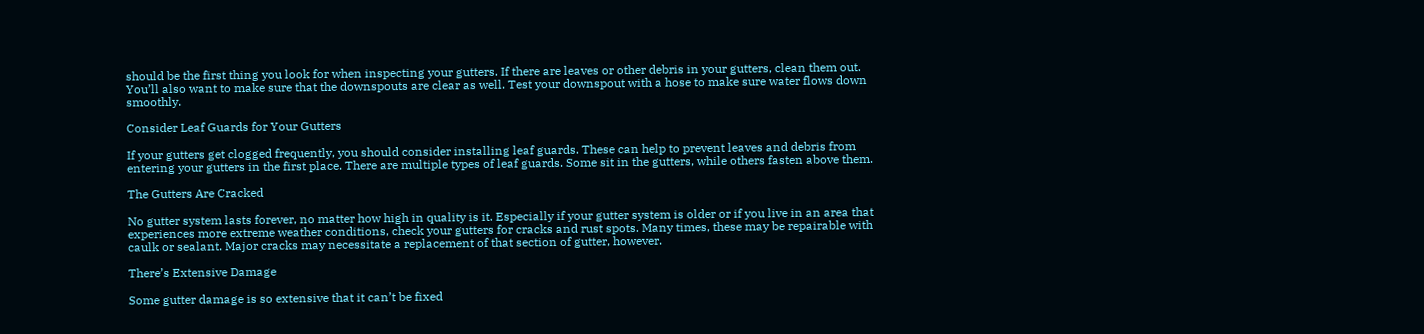should be the first thing you look for when inspecting your gutters. If there are leaves or other debris in your gutters, clean them out. You’ll also want to make sure that the downspouts are clear as well. Test your downspout with a hose to make sure water flows down smoothly.

Consider Leaf Guards for Your Gutters

If your gutters get clogged frequently, you should consider installing leaf guards. These can help to prevent leaves and debris from entering your gutters in the first place. There are multiple types of leaf guards. Some sit in the gutters, while others fasten above them.

The Gutters Are Cracked

No gutter system lasts forever, no matter how high in quality is it. Especially if your gutter system is older or if you live in an area that experiences more extreme weather conditions, check your gutters for cracks and rust spots. Many times, these may be repairable with caulk or sealant. Major cracks may necessitate a replacement of that section of gutter, however.

There’s Extensive Damage

Some gutter damage is so extensive that it can’t be fixed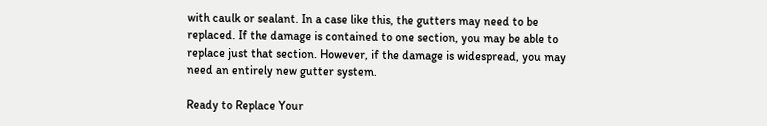with caulk or sealant. In a case like this, the gutters may need to be replaced. If the damage is contained to one section, you may be able to replace just that section. However, if the damage is widespread, you may need an entirely new gutter system.

Ready to Replace Your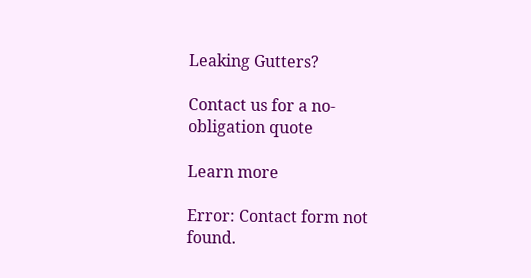Leaking Gutters?

Contact us for a no-obligation quote

Learn more

Error: Contact form not found.